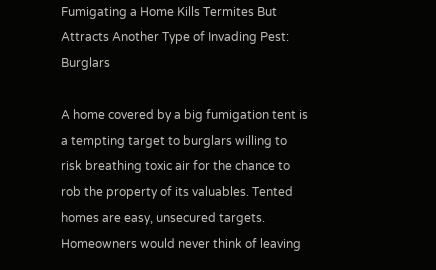Fumigating a Home Kills Termites But Attracts Another Type of Invading Pest: Burglars

A home covered by a big fumigation tent is a tempting target to burglars willing to risk breathing toxic air for the chance to rob the property of its valuables. Tented homes are easy, unsecured targets. Homeowners would never think of leaving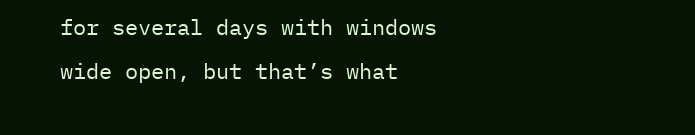for several days with windows wide open, but that’s what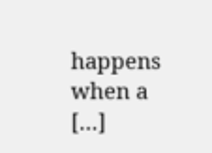happens when a […]